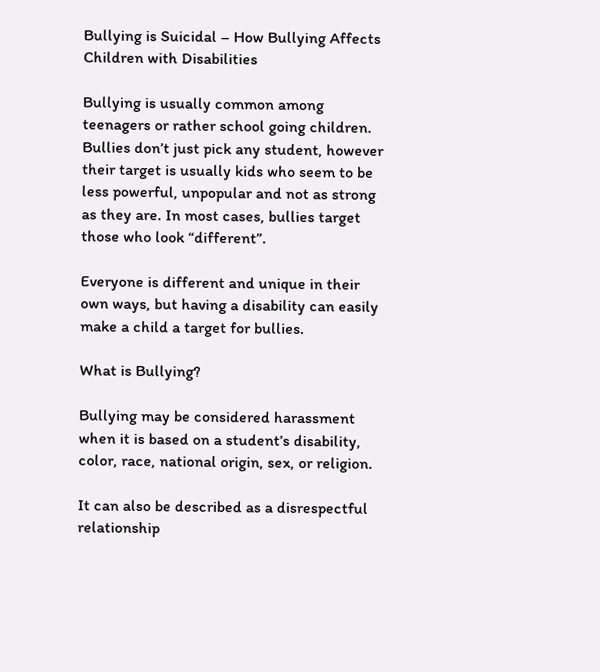Bullying is Suicidal – How Bullying Affects Children with Disabilities

Bullying is usually common among teenagers or rather school going children. Bullies don’t just pick any student, however their target is usually kids who seem to be less powerful, unpopular and not as strong as they are. In most cases, bullies target those who look “different”.

Everyone is different and unique in their own ways, but having a disability can easily make a child a target for bullies.

What is Bullying?

Bullying may be considered harassment when it is based on a student’s disability, color, race, national origin, sex, or religion.

It can also be described as a disrespectful relationship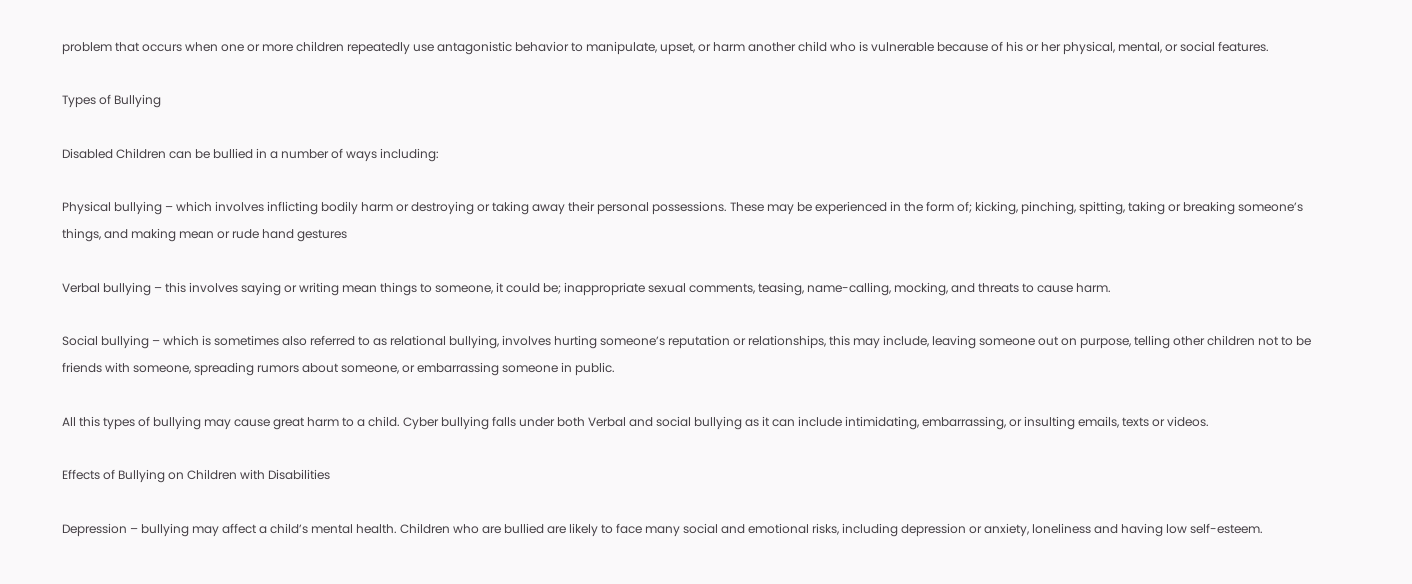problem that occurs when one or more children repeatedly use antagonistic behavior to manipulate, upset, or harm another child who is vulnerable because of his or her physical, mental, or social features.

Types of Bullying

Disabled Children can be bullied in a number of ways including:

Physical bullying – which involves inflicting bodily harm or destroying or taking away their personal possessions. These may be experienced in the form of; kicking, pinching, spitting, taking or breaking someone’s things, and making mean or rude hand gestures

Verbal bullying – this involves saying or writing mean things to someone, it could be; inappropriate sexual comments, teasing, name-calling, mocking, and threats to cause harm.

Social bullying – which is sometimes also referred to as relational bullying, involves hurting someone’s reputation or relationships, this may include, leaving someone out on purpose, telling other children not to be friends with someone, spreading rumors about someone, or embarrassing someone in public.

All this types of bullying may cause great harm to a child. Cyber bullying falls under both Verbal and social bullying as it can include intimidating, embarrassing, or insulting emails, texts or videos.

Effects of Bullying on Children with Disabilities

Depression – bullying may affect a child’s mental health. Children who are bullied are likely to face many social and emotional risks, including depression or anxiety, loneliness and having low self-esteem.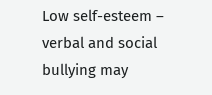Low self-esteem – verbal and social bullying may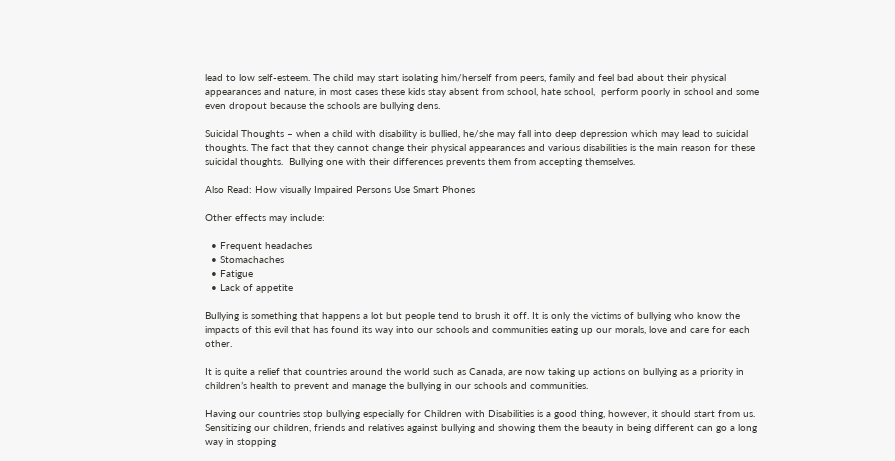lead to low self-esteem. The child may start isolating him/herself from peers, family and feel bad about their physical appearances and nature, in most cases these kids stay absent from school, hate school,  perform poorly in school and some even dropout because the schools are bullying dens.

Suicidal Thoughts – when a child with disability is bullied, he/she may fall into deep depression which may lead to suicidal thoughts. The fact that they cannot change their physical appearances and various disabilities is the main reason for these suicidal thoughts.  Bullying one with their differences prevents them from accepting themselves.

Also Read: How visually Impaired Persons Use Smart Phones

Other effects may include:

  • Frequent headaches
  • Stomachaches
  • Fatigue
  • Lack of appetite

Bullying is something that happens a lot but people tend to brush it off. It is only the victims of bullying who know the impacts of this evil that has found its way into our schools and communities eating up our morals, love and care for each other.

It is quite a relief that countries around the world such as Canada, are now taking up actions on bullying as a priority in children’s health to prevent and manage the bullying in our schools and communities.

Having our countries stop bullying especially for Children with Disabilities is a good thing, however, it should start from us. Sensitizing our children, friends and relatives against bullying and showing them the beauty in being different can go a long way in stopping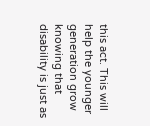this act. This will help the younger generation grow knowing that disability is just as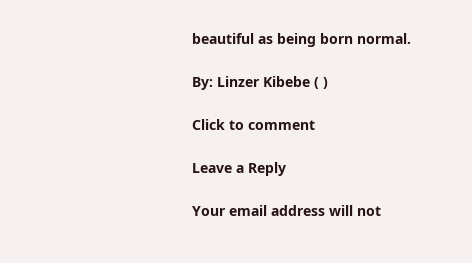beautiful as being born normal.

By: Linzer Kibebe ( )

Click to comment

Leave a Reply

Your email address will not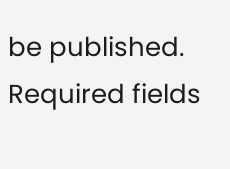be published. Required fields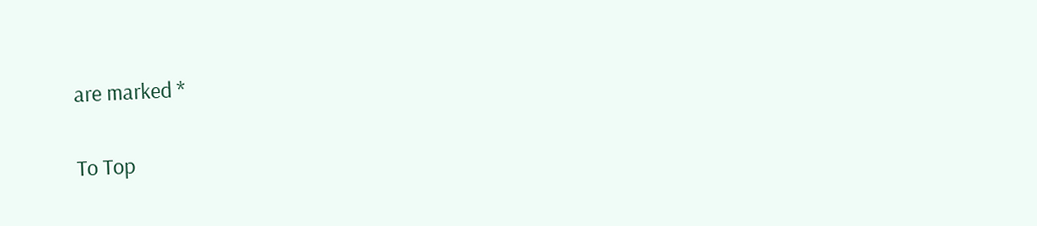are marked *

To Top